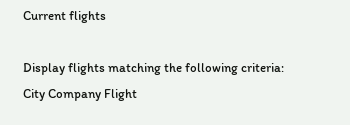Current flights

Display flights matching the following criteria:
City Company Flight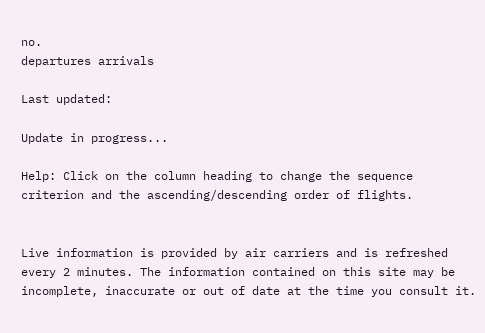no.
departures arrivals

Last updated:

Update in progress...

Help: Click on the column heading to change the sequence criterion and the ascending/descending order of flights.


Live information is provided by air carriers and is refreshed every 2 minutes. The information contained on this site may be incomplete, inaccurate or out of date at the time you consult it.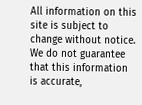All information on this site is subject to change without notice. We do not guarantee that this information is accurate,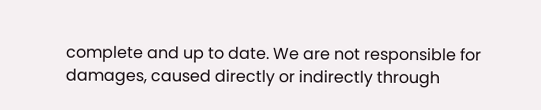complete and up to date. We are not responsible for damages, caused directly or indirectly through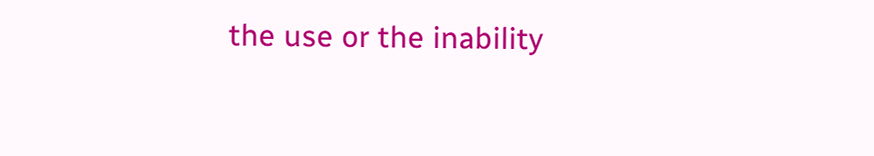the use or the inability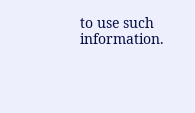to use such information.